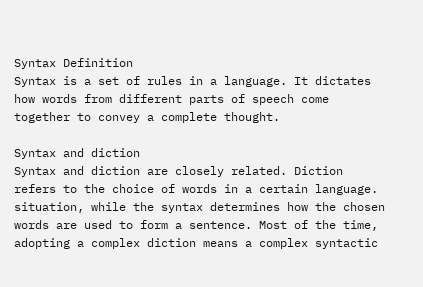Syntax Definition
Syntax is a set of rules in a language. It dictates how words from different parts of speech come together to convey a complete thought.

Syntax and diction
Syntax and diction are closely related. Diction refers to the choice of words in a certain language. situation, while the syntax determines how the chosen words are used to form a sentence. Most of the time, adopting a complex diction means a complex syntactic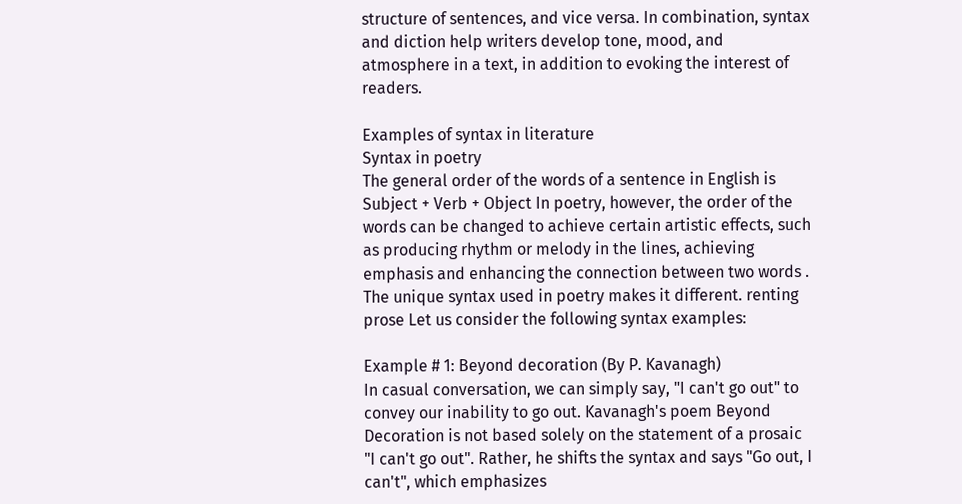structure of sentences, and vice versa. In combination, syntax and diction help writers develop tone, mood, and atmosphere in a text, in addition to evoking the interest of readers.

Examples of syntax in literature
Syntax in poetry
The general order of the words of a sentence in English is Subject + Verb + Object In poetry, however, the order of the words can be changed to achieve certain artistic effects, such as producing rhythm or melody in the lines, achieving emphasis and enhancing the connection between two words . The unique syntax used in poetry makes it different. renting prose Let us consider the following syntax examples:

Example # 1: Beyond decoration (By P. Kavanagh)
In casual conversation, we can simply say, "I can't go out" to convey our inability to go out. Kavanagh's poem Beyond Decoration is not based solely on the statement of a prosaic "I can't go out". Rather, he shifts the syntax and says "Go out, I can't", which emphasizes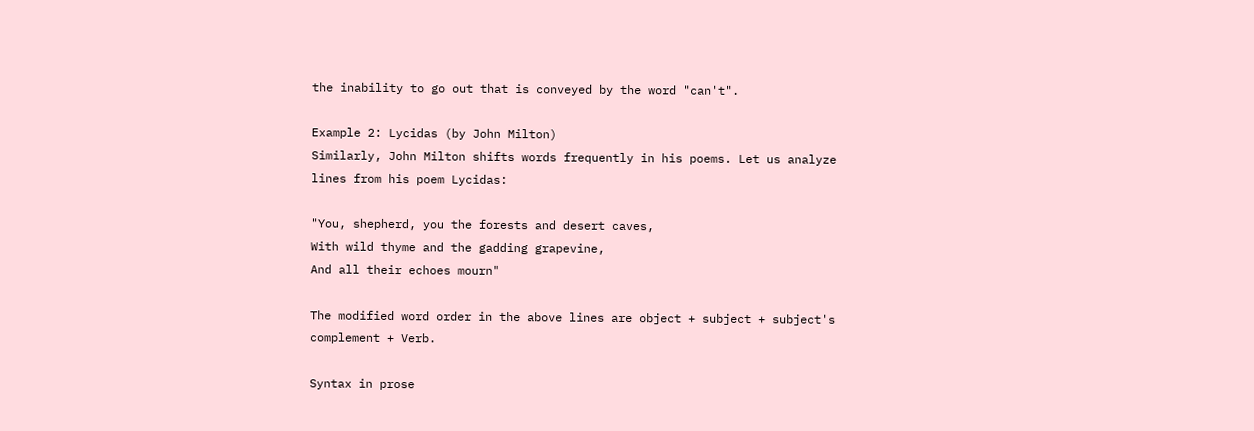the inability to go out that is conveyed by the word "can't".

Example 2: Lycidas (by John Milton)
Similarly, John Milton shifts words frequently in his poems. Let us analyze lines from his poem Lycidas:

"You, shepherd, you the forests and desert caves,
With wild thyme and the gadding grapevine,
And all their echoes mourn"

The modified word order in the above lines are object + subject + subject's complement + Verb.

Syntax in prose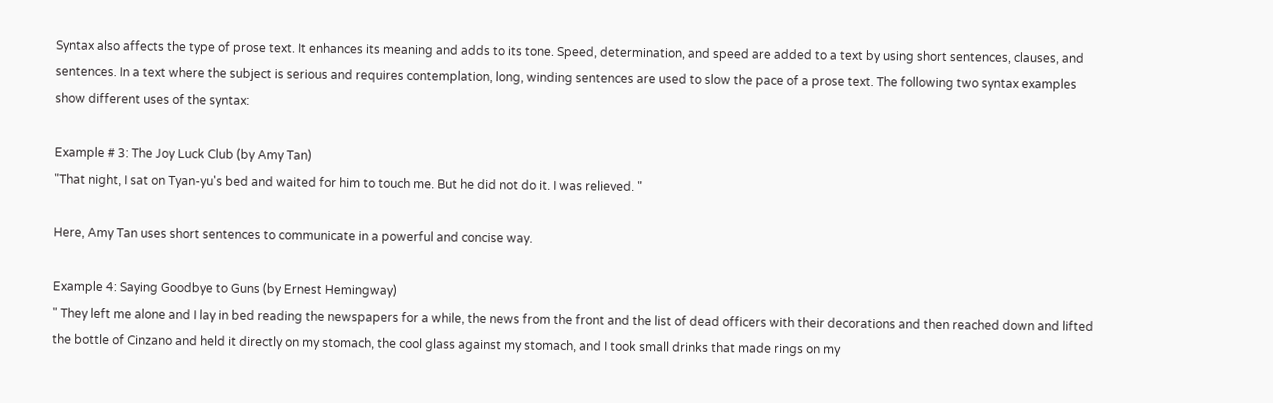Syntax also affects the type of prose text. It enhances its meaning and adds to its tone. Speed, determination, and speed are added to a text by using short sentences, clauses, and sentences. In a text where the subject is serious and requires contemplation, long, winding sentences are used to slow the pace of a prose text. The following two syntax examples show different uses of the syntax:

Example # 3: The Joy Luck Club (by Amy Tan)
"That night, I sat on Tyan-yu's bed and waited for him to touch me. But he did not do it. I was relieved. "

Here, Amy Tan uses short sentences to communicate in a powerful and concise way.

Example 4: Saying Goodbye to Guns (by Ernest Hemingway)
" They left me alone and I lay in bed reading the newspapers for a while, the news from the front and the list of dead officers with their decorations and then reached down and lifted the bottle of Cinzano and held it directly on my stomach, the cool glass against my stomach, and I took small drinks that made rings on my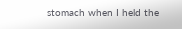stomach when I held the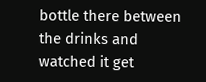bottle there between the drinks and watched it get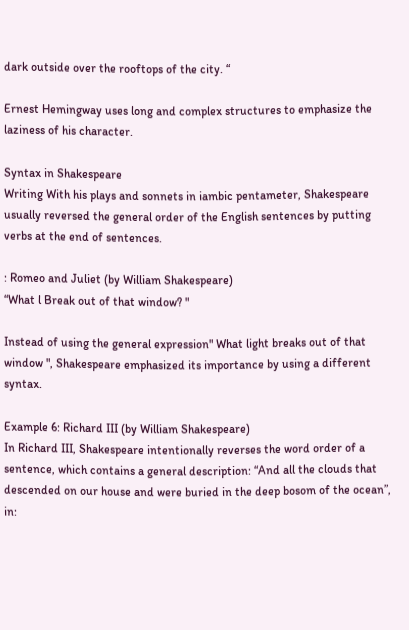dark outside over the rooftops of the city. “

Ernest Hemingway uses long and complex structures to emphasize the laziness of his character.

Syntax in Shakespeare
Writing With his plays and sonnets in iambic pentameter, Shakespeare usually reversed the general order of the English sentences by putting verbs at the end of sentences.

: Romeo and Juliet (by William Shakespeare)
“What l Break out of that window? "

Instead of using the general expression" What light breaks out of that window ", Shakespeare emphasized its importance by using a different syntax.

Example 6: Richard III (by William Shakespeare)
In Richard III, Shakespeare intentionally reverses the word order of a sentence, which contains a general description: “And all the clouds that descended on our house and were buried in the deep bosom of the ocean”, in: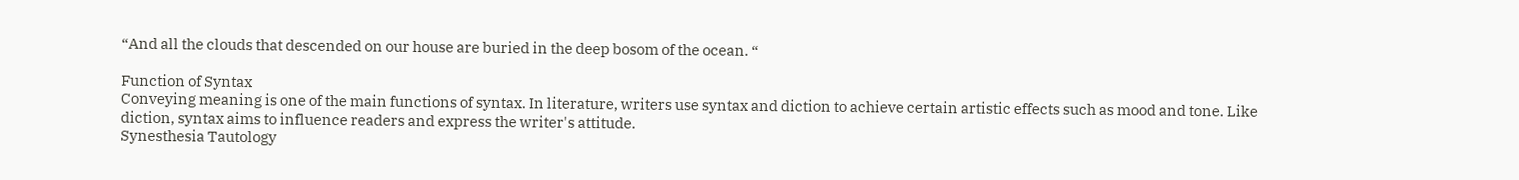“And all the clouds that descended on our house are buried in the deep bosom of the ocean. “

Function of Syntax
Conveying meaning is one of the main functions of syntax. In literature, writers use syntax and diction to achieve certain artistic effects such as mood and tone. Like diction, syntax aims to influence readers and express the writer's attitude.
Synesthesia Tautology